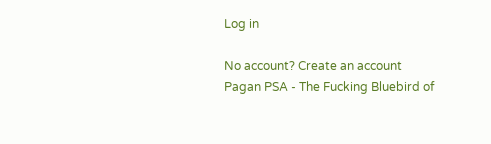Log in

No account? Create an account
Pagan PSA - The Fucking Bluebird of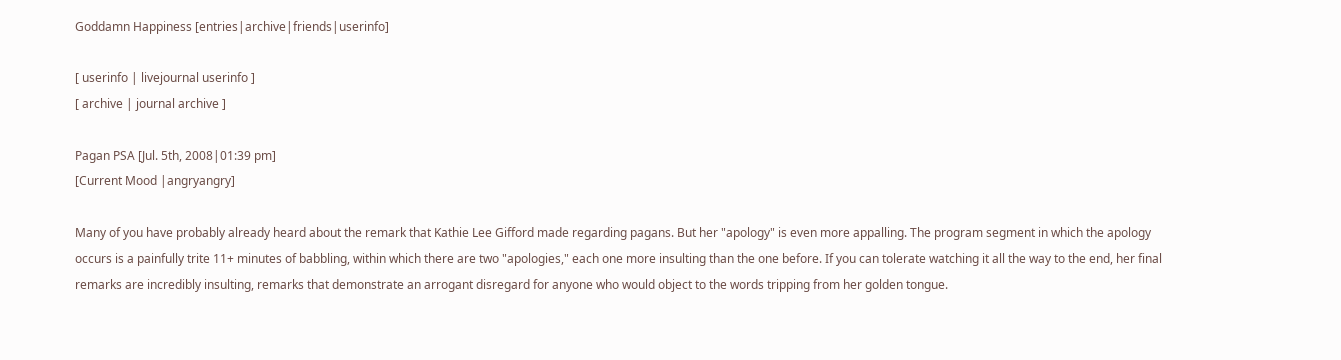Goddamn Happiness [entries|archive|friends|userinfo]

[ userinfo | livejournal userinfo ]
[ archive | journal archive ]

Pagan PSA [Jul. 5th, 2008|01:39 pm]
[Current Mood |angryangry]

Many of you have probably already heard about the remark that Kathie Lee Gifford made regarding pagans. But her "apology" is even more appalling. The program segment in which the apology occurs is a painfully trite 11+ minutes of babbling, within which there are two "apologies," each one more insulting than the one before. If you can tolerate watching it all the way to the end, her final remarks are incredibly insulting, remarks that demonstrate an arrogant disregard for anyone who would object to the words tripping from her golden tongue.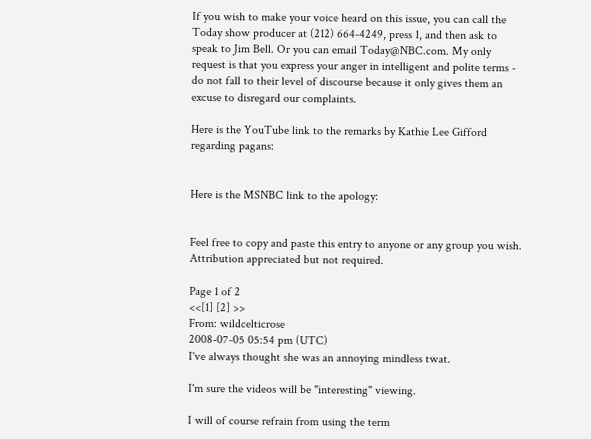If you wish to make your voice heard on this issue, you can call the Today show producer at (212) 664-4249, press 1, and then ask to speak to Jim Bell. Or you can email Today@NBC.com. My only request is that you express your anger in intelligent and polite terms - do not fall to their level of discourse because it only gives them an excuse to disregard our complaints.

Here is the YouTube link to the remarks by Kathie Lee Gifford regarding pagans:


Here is the MSNBC link to the apology:


Feel free to copy and paste this entry to anyone or any group you wish. Attribution appreciated but not required.

Page 1 of 2
<<[1] [2] >>
From: wildcelticrose
2008-07-05 05:54 pm (UTC)
I've always thought she was an annoying mindless twat.

I'm sure the videos will be "interesting" viewing.

I will of course refrain from using the term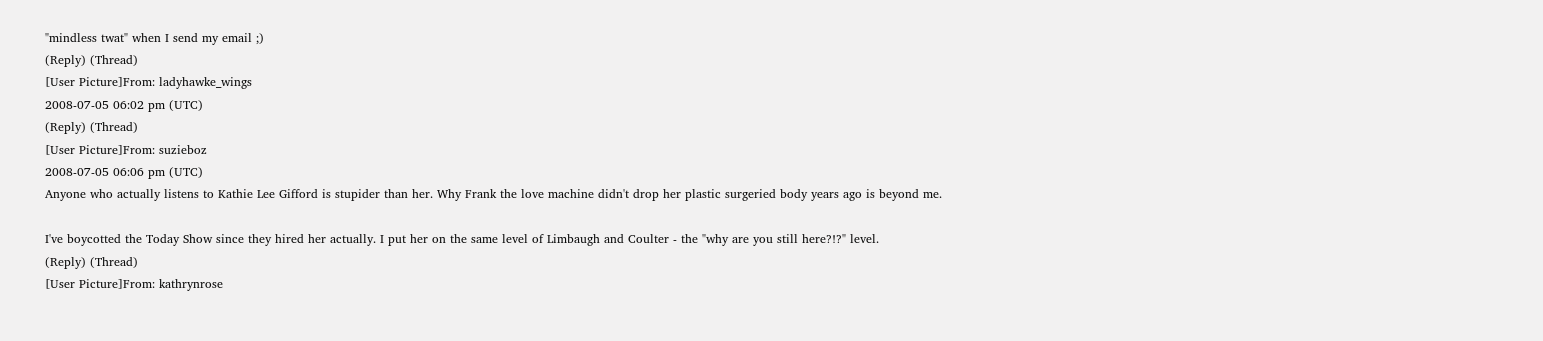"mindless twat" when I send my email ;)
(Reply) (Thread)
[User Picture]From: ladyhawke_wings
2008-07-05 06:02 pm (UTC)
(Reply) (Thread)
[User Picture]From: suzieboz
2008-07-05 06:06 pm (UTC)
Anyone who actually listens to Kathie Lee Gifford is stupider than her. Why Frank the love machine didn't drop her plastic surgeried body years ago is beyond me.

I've boycotted the Today Show since they hired her actually. I put her on the same level of Limbaugh and Coulter - the "why are you still here?!?" level.
(Reply) (Thread)
[User Picture]From: kathrynrose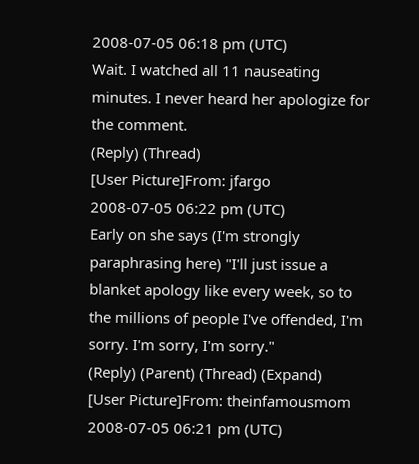2008-07-05 06:18 pm (UTC)
Wait. I watched all 11 nauseating minutes. I never heard her apologize for the comment.
(Reply) (Thread)
[User Picture]From: jfargo
2008-07-05 06:22 pm (UTC)
Early on she says (I'm strongly paraphrasing here) "I'll just issue a blanket apology like every week, so to the millions of people I've offended, I'm sorry. I'm sorry, I'm sorry."
(Reply) (Parent) (Thread) (Expand)
[User Picture]From: theinfamousmom
2008-07-05 06:21 pm (UTC)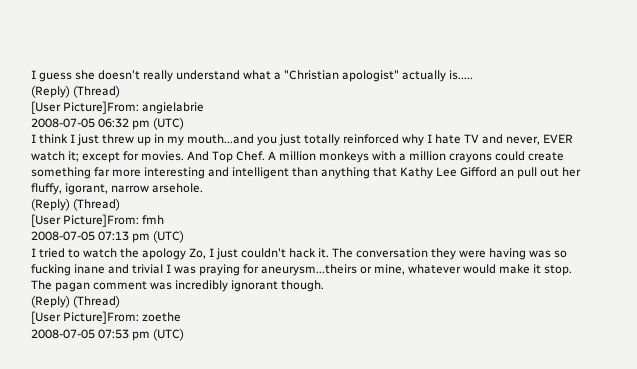I guess she doesn't really understand what a "Christian apologist" actually is.....
(Reply) (Thread)
[User Picture]From: angielabrie
2008-07-05 06:32 pm (UTC)
I think I just threw up in my mouth...and you just totally reinforced why I hate TV and never, EVER watch it; except for movies. And Top Chef. A million monkeys with a million crayons could create something far more interesting and intelligent than anything that Kathy Lee Gifford an pull out her fluffy, igorant, narrow arsehole.
(Reply) (Thread)
[User Picture]From: fmh
2008-07-05 07:13 pm (UTC)
I tried to watch the apology Zo, I just couldn't hack it. The conversation they were having was so fucking inane and trivial I was praying for aneurysm...theirs or mine, whatever would make it stop.
The pagan comment was incredibly ignorant though.
(Reply) (Thread)
[User Picture]From: zoethe
2008-07-05 07:53 pm (UTC)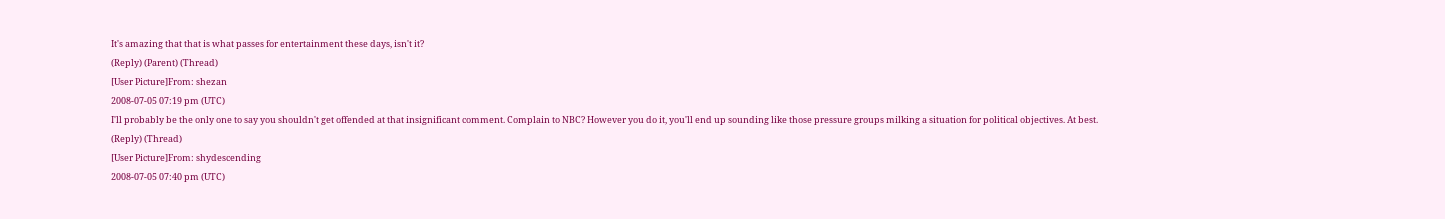It's amazing that that is what passes for entertainment these days, isn't it?
(Reply) (Parent) (Thread)
[User Picture]From: shezan
2008-07-05 07:19 pm (UTC)
I'll probably be the only one to say you shouldn't get offended at that insignificant comment. Complain to NBC? However you do it, you'll end up sounding like those pressure groups milking a situation for political objectives. At best.
(Reply) (Thread)
[User Picture]From: shydescending
2008-07-05 07:40 pm (UTC)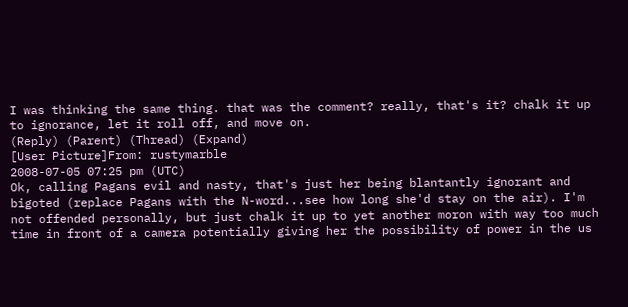I was thinking the same thing. that was the comment? really, that's it? chalk it up to ignorance, let it roll off, and move on.
(Reply) (Parent) (Thread) (Expand)
[User Picture]From: rustymarble
2008-07-05 07:25 pm (UTC)
Ok, calling Pagans evil and nasty, that's just her being blantantly ignorant and bigoted (replace Pagans with the N-word...see how long she'd stay on the air). I'm not offended personally, but just chalk it up to yet another moron with way too much time in front of a camera potentially giving her the possibility of power in the us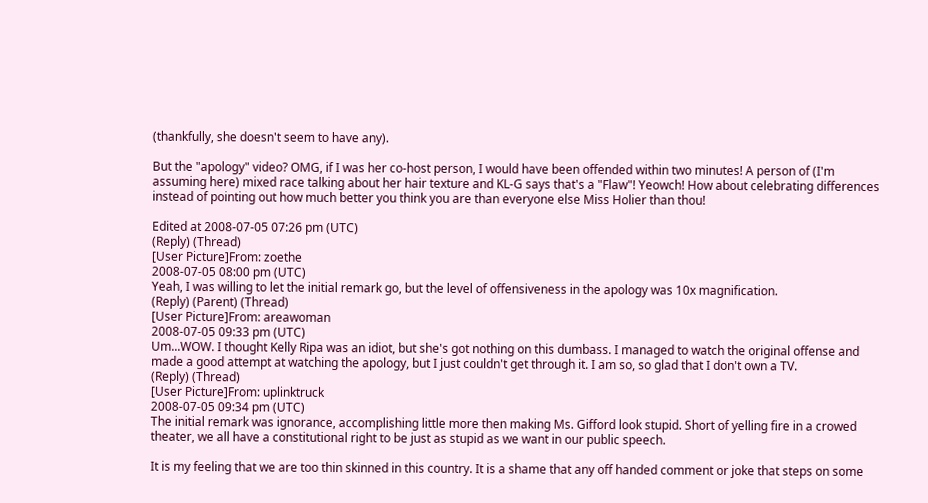(thankfully, she doesn't seem to have any).

But the "apology" video? OMG, if I was her co-host person, I would have been offended within two minutes! A person of (I'm assuming here) mixed race talking about her hair texture and KL-G says that's a "Flaw"! Yeowch! How about celebrating differences instead of pointing out how much better you think you are than everyone else Miss Holier than thou!

Edited at 2008-07-05 07:26 pm (UTC)
(Reply) (Thread)
[User Picture]From: zoethe
2008-07-05 08:00 pm (UTC)
Yeah, I was willing to let the initial remark go, but the level of offensiveness in the apology was 10x magnification.
(Reply) (Parent) (Thread)
[User Picture]From: areawoman
2008-07-05 09:33 pm (UTC)
Um...WOW. I thought Kelly Ripa was an idiot, but she's got nothing on this dumbass. I managed to watch the original offense and made a good attempt at watching the apology, but I just couldn't get through it. I am so, so glad that I don't own a TV.
(Reply) (Thread)
[User Picture]From: uplinktruck
2008-07-05 09:34 pm (UTC)
The initial remark was ignorance, accomplishing little more then making Ms. Gifford look stupid. Short of yelling fire in a crowed theater, we all have a constitutional right to be just as stupid as we want in our public speech.

It is my feeling that we are too thin skinned in this country. It is a shame that any off handed comment or joke that steps on some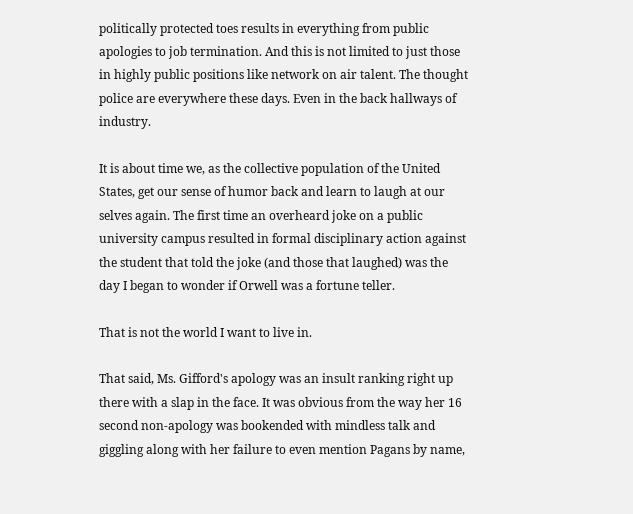politically protected toes results in everything from public apologies to job termination. And this is not limited to just those in highly public positions like network on air talent. The thought police are everywhere these days. Even in the back hallways of industry.

It is about time we, as the collective population of the United States, get our sense of humor back and learn to laugh at our selves again. The first time an overheard joke on a public university campus resulted in formal disciplinary action against the student that told the joke (and those that laughed) was the day I began to wonder if Orwell was a fortune teller.

That is not the world I want to live in.

That said, Ms. Gifford's apology was an insult ranking right up there with a slap in the face. It was obvious from the way her 16 second non-apology was bookended with mindless talk and giggling along with her failure to even mention Pagans by name,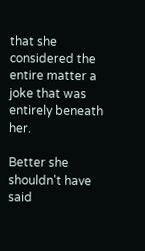that she considered the entire matter a joke that was entirely beneath her.

Better she shouldn't have said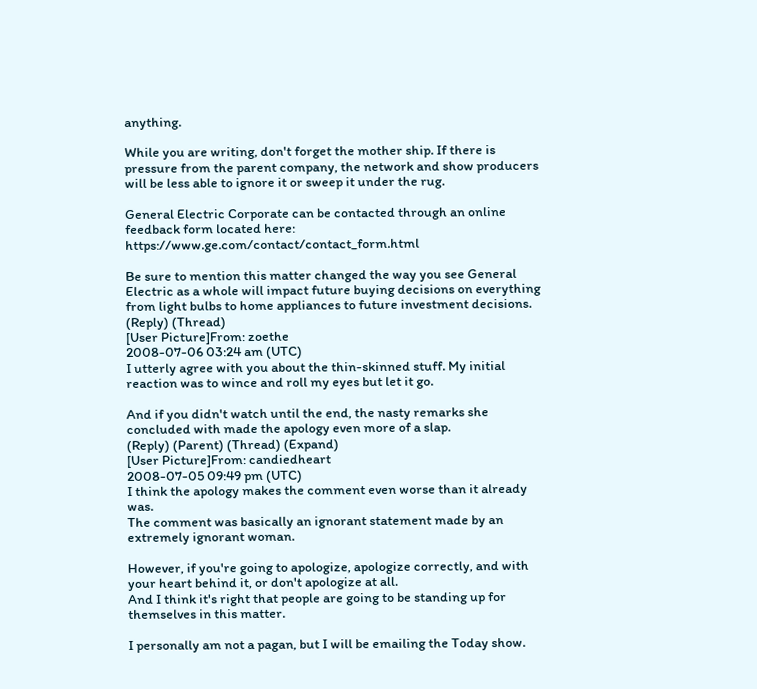anything.

While you are writing, don't forget the mother ship. If there is pressure from the parent company, the network and show producers will be less able to ignore it or sweep it under the rug.

General Electric Corporate can be contacted through an online feedback form located here: https://www.ge.com/contact/contact_form.html

Be sure to mention this matter changed the way you see General Electric as a whole will impact future buying decisions on everything from light bulbs to home appliances to future investment decisions.
(Reply) (Thread)
[User Picture]From: zoethe
2008-07-06 03:24 am (UTC)
I utterly agree with you about the thin-skinned stuff. My initial reaction was to wince and roll my eyes but let it go.

And if you didn't watch until the end, the nasty remarks she concluded with made the apology even more of a slap.
(Reply) (Parent) (Thread) (Expand)
[User Picture]From: candiedheart
2008-07-05 09:49 pm (UTC)
I think the apology makes the comment even worse than it already was.
The comment was basically an ignorant statement made by an extremely ignorant woman.

However, if you're going to apologize, apologize correctly, and with your heart behind it, or don't apologize at all.
And I think it's right that people are going to be standing up for themselves in this matter.

I personally am not a pagan, but I will be emailing the Today show.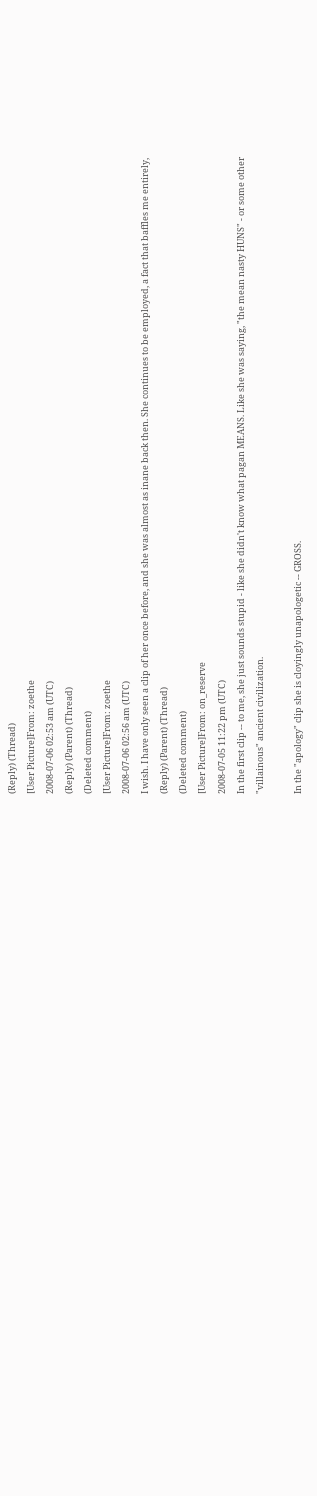(Reply) (Thread)
[User Picture]From: zoethe
2008-07-06 02:53 am (UTC)
(Reply) (Parent) (Thread)
(Deleted comment)
[User Picture]From: zoethe
2008-07-06 02:56 am (UTC)
I wish. I have only seen a clip of her once before, and she was almost as inane back then. She continues to be employed, a fact that baffles me entirely,
(Reply) (Parent) (Thread)
(Deleted comment)
[User Picture]From: on_reserve
2008-07-05 11:22 pm (UTC)
In the first clip -- to me, she just sounds stupid - like she didn't know what pagan MEANS. Like she was saying, "the mean nasty HUNS" - or some other "villainous" ancient civilization.

In the "apology" clip she is cloyingly unapologetic -- GROSS.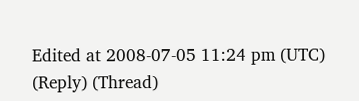Edited at 2008-07-05 11:24 pm (UTC)
(Reply) (Thread)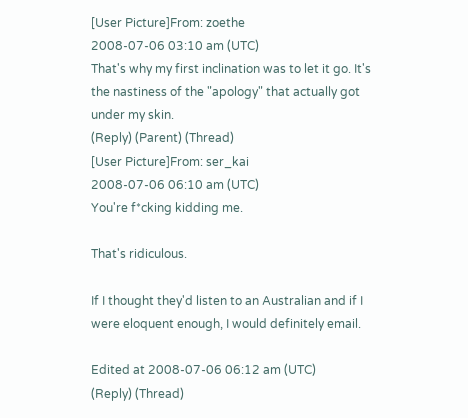[User Picture]From: zoethe
2008-07-06 03:10 am (UTC)
That's why my first inclination was to let it go. It's the nastiness of the "apology" that actually got under my skin.
(Reply) (Parent) (Thread)
[User Picture]From: ser_kai
2008-07-06 06:10 am (UTC)
You're f*cking kidding me.

That's ridiculous.

If I thought they'd listen to an Australian and if I were eloquent enough, I would definitely email.

Edited at 2008-07-06 06:12 am (UTC)
(Reply) (Thread)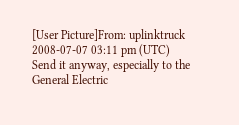[User Picture]From: uplinktruck
2008-07-07 03:11 pm (UTC)
Send it anyway, especially to the General Electric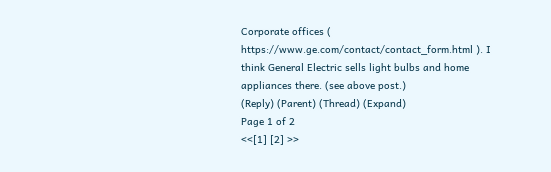Corporate offices ( https://www.ge.com/contact/contact_form.html ). I think General Electric sells light bulbs and home appliances there. (see above post.)
(Reply) (Parent) (Thread) (Expand)
Page 1 of 2
<<[1] [2] >>